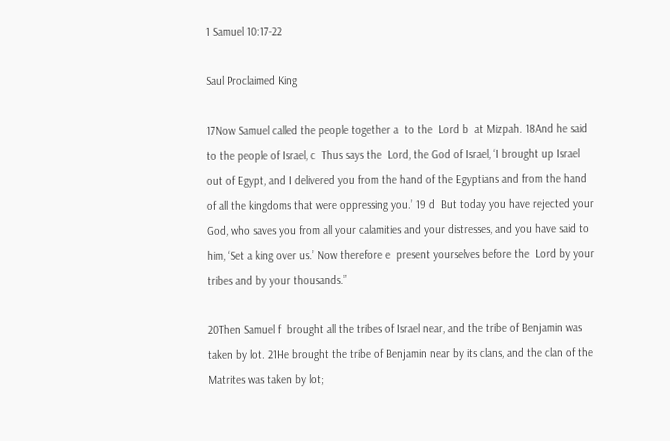1 Samuel 10:17-22

Saul Proclaimed King

17Now Samuel called the people together a  to the  Lord b  at Mizpah. 18And he said to the people of Israel, c  Thus says the  Lord, the God of Israel, ‘I brought up Israel out of Egypt, and I delivered you from the hand of the Egyptians and from the hand of all the kingdoms that were oppressing you.’ 19 d  But today you have rejected your God, who saves you from all your calamities and your distresses, and you have said to him, ‘Set a king over us.’ Now therefore e  present yourselves before the  Lord by your tribes and by your thousands.”

20Then Samuel f  brought all the tribes of Israel near, and the tribe of Benjamin was taken by lot. 21He brought the tribe of Benjamin near by its clans, and the clan of the Matrites was taken by lot;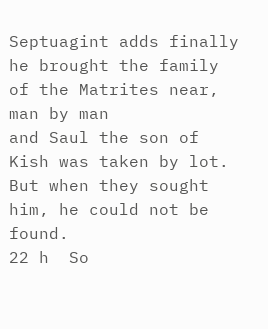Septuagint adds finally he brought the family of the Matrites near, man by man
and Saul the son of Kish was taken by lot. But when they sought him, he could not be found.
22 h  So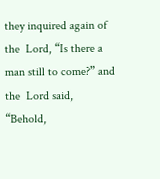they inquired again of the  Lord, “Is there a man still to come?” and the  Lord said, “Behold,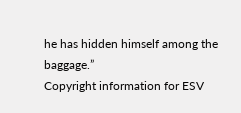he has hidden himself among the baggage.”
Copyright information for ESV